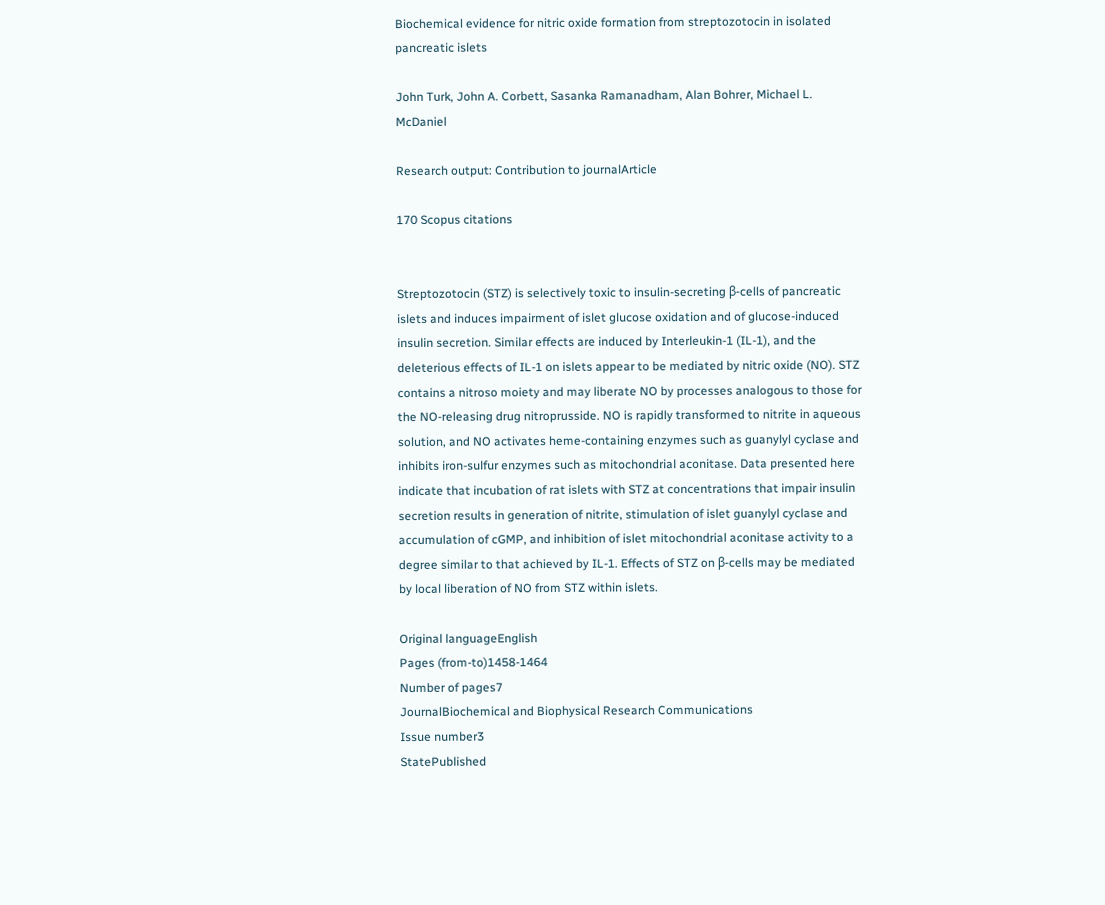Biochemical evidence for nitric oxide formation from streptozotocin in isolated pancreatic islets

John Turk, John A. Corbett, Sasanka Ramanadham, Alan Bohrer, Michael L. McDaniel

Research output: Contribution to journalArticle

170 Scopus citations


Streptozotocin (STZ) is selectively toxic to insulin-secreting β-cells of pancreatic islets and induces impairment of islet glucose oxidation and of glucose-induced insulin secretion. Similar effects are induced by Interleukin-1 (IL-1), and the deleterious effects of IL-1 on islets appear to be mediated by nitric oxide (NO). STZ contains a nitroso moiety and may liberate NO by processes analogous to those for the NO-releasing drug nitroprusside. NO is rapidly transformed to nitrite in aqueous solution, and NO activates heme-containing enzymes such as guanylyl cyclase and inhibits iron-sulfur enzymes such as mitochondrial aconitase. Data presented here indicate that incubation of rat islets with STZ at concentrations that impair insulin secretion results in generation of nitrite, stimulation of islet guanylyl cyclase and accumulation of cGMP, and inhibition of islet mitochondrial aconitase activity to a degree similar to that achieved by IL-1. Effects of STZ on β-cells may be mediated by local liberation of NO from STZ within islets.

Original languageEnglish
Pages (from-to)1458-1464
Number of pages7
JournalBiochemical and Biophysical Research Communications
Issue number3
StatePublished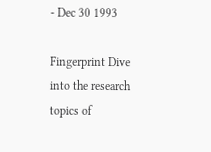- Dec 30 1993

Fingerprint Dive into the research topics of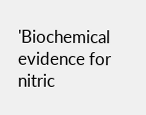'Biochemical evidence for nitric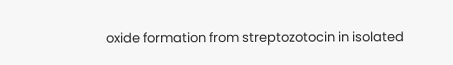oxide formation from streptozotocin in isolated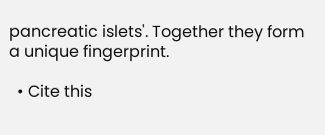pancreatic islets'. Together they form a unique fingerprint.

  • Cite this